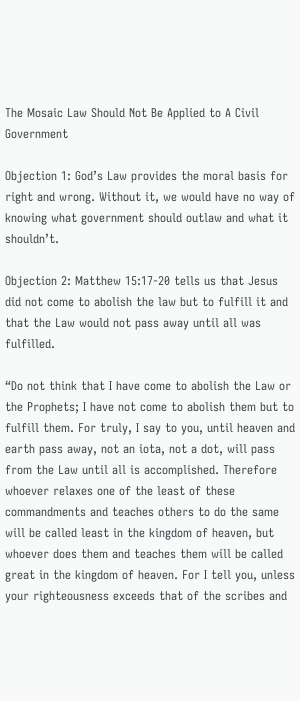The Mosaic Law Should Not Be Applied to A Civil Government

Objection 1: God’s Law provides the moral basis for right and wrong. Without it, we would have no way of knowing what government should outlaw and what it shouldn’t.

Objection 2: Matthew 15:17-20 tells us that Jesus did not come to abolish the law but to fulfill it and that the Law would not pass away until all was fulfilled.

“Do not think that I have come to abolish the Law or the Prophets; I have not come to abolish them but to fulfill them. For truly, I say to you, until heaven and earth pass away, not an iota, not a dot, will pass from the Law until all is accomplished. Therefore whoever relaxes one of the least of these commandments and teaches others to do the same will be called least in the kingdom of heaven, but whoever does them and teaches them will be called great in the kingdom of heaven. For I tell you, unless your righteousness exceeds that of the scribes and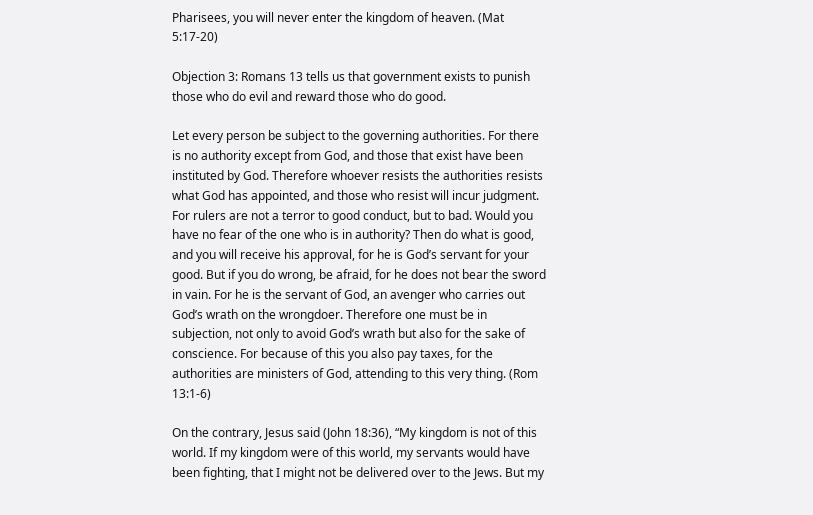Pharisees, you will never enter the kingdom of heaven. (Mat 5:17-20)

Objection 3: Romans 13 tells us that government exists to punish those who do evil and reward those who do good.

Let every person be subject to the governing authorities. For there is no authority except from God, and those that exist have been instituted by God. Therefore whoever resists the authorities resists what God has appointed, and those who resist will incur judgment. For rulers are not a terror to good conduct, but to bad. Would you have no fear of the one who is in authority? Then do what is good, and you will receive his approval, for he is God’s servant for your good. But if you do wrong, be afraid, for he does not bear the sword in vain. For he is the servant of God, an avenger who carries out God’s wrath on the wrongdoer. Therefore one must be in subjection, not only to avoid God’s wrath but also for the sake of conscience. For because of this you also pay taxes, for the authorities are ministers of God, attending to this very thing. (Rom 13:1-6)

On the contrary, Jesus said (John 18:36), “My kingdom is not of this world. If my kingdom were of this world, my servants would have been fighting, that I might not be delivered over to the Jews. But my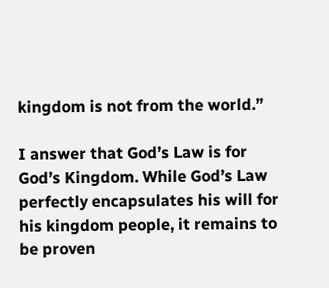kingdom is not from the world.”

I answer that God’s Law is for God’s Kingdom. While God’s Law perfectly encapsulates his will for his kingdom people, it remains to be proven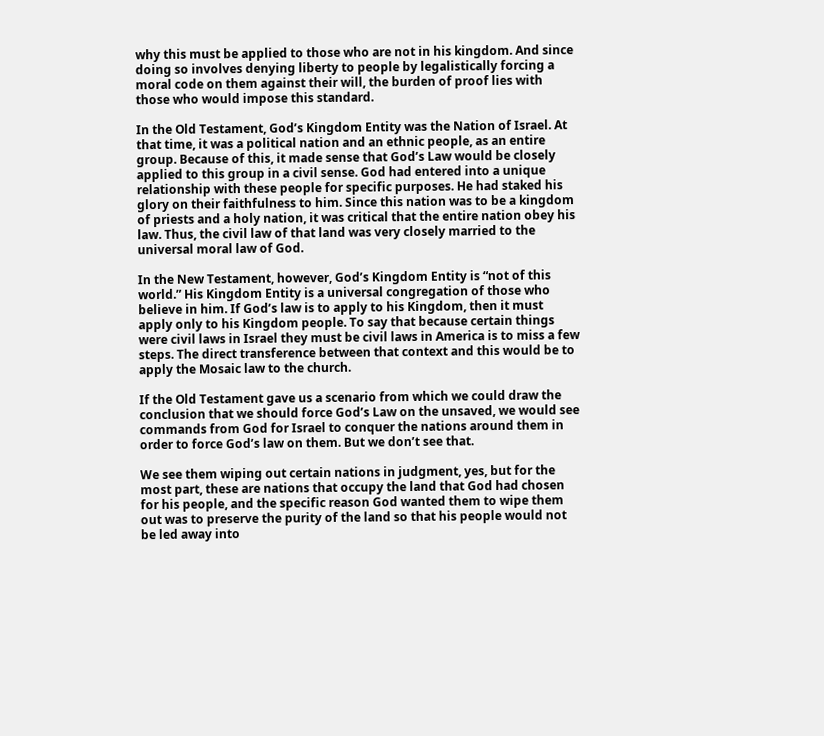why this must be applied to those who are not in his kingdom. And since doing so involves denying liberty to people by legalistically forcing a moral code on them against their will, the burden of proof lies with those who would impose this standard.

In the Old Testament, God’s Kingdom Entity was the Nation of Israel. At that time, it was a political nation and an ethnic people, as an entire group. Because of this, it made sense that God’s Law would be closely applied to this group in a civil sense. God had entered into a unique relationship with these people for specific purposes. He had staked his glory on their faithfulness to him. Since this nation was to be a kingdom of priests and a holy nation, it was critical that the entire nation obey his law. Thus, the civil law of that land was very closely married to the universal moral law of God.

In the New Testament, however, God’s Kingdom Entity is “not of this world.” His Kingdom Entity is a universal congregation of those who believe in him. If God’s law is to apply to his Kingdom, then it must apply only to his Kingdom people. To say that because certain things were civil laws in Israel they must be civil laws in America is to miss a few steps. The direct transference between that context and this would be to apply the Mosaic law to the church.

If the Old Testament gave us a scenario from which we could draw the conclusion that we should force God’s Law on the unsaved, we would see commands from God for Israel to conquer the nations around them in order to force God’s law on them. But we don’t see that.

We see them wiping out certain nations in judgment, yes, but for the most part, these are nations that occupy the land that God had chosen for his people, and the specific reason God wanted them to wipe them out was to preserve the purity of the land so that his people would not be led away into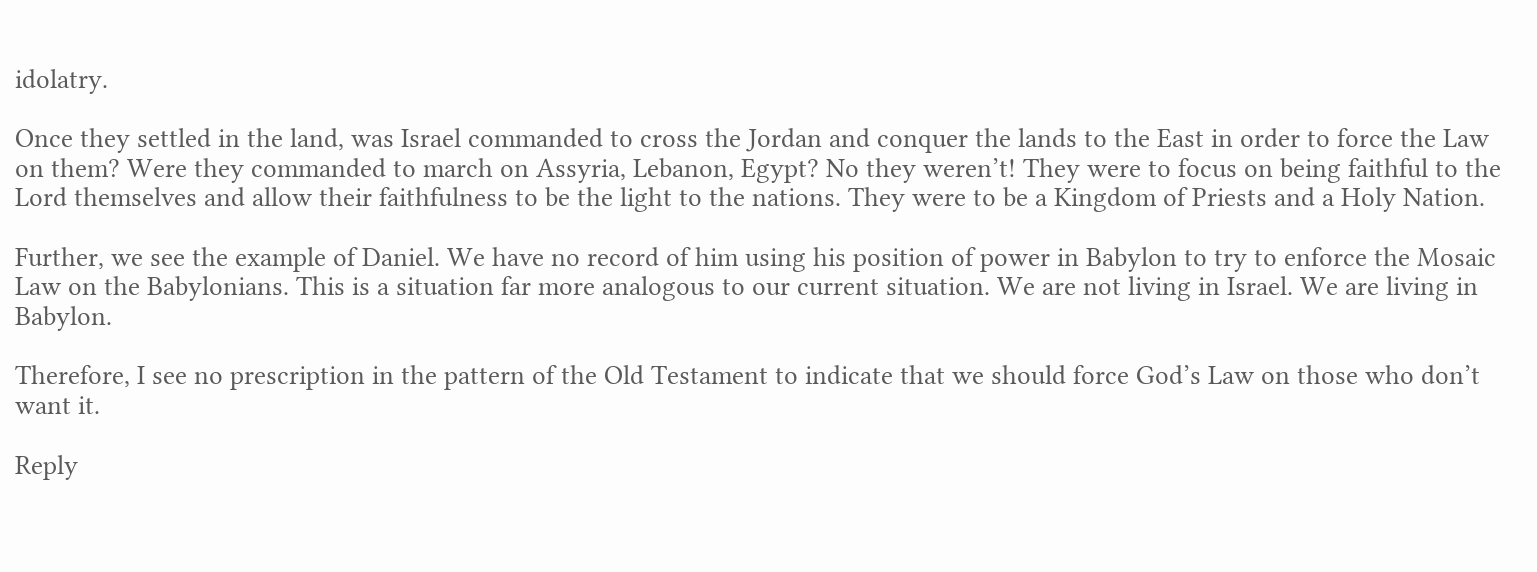idolatry.

Once they settled in the land, was Israel commanded to cross the Jordan and conquer the lands to the East in order to force the Law on them? Were they commanded to march on Assyria, Lebanon, Egypt? No they weren’t! They were to focus on being faithful to the Lord themselves and allow their faithfulness to be the light to the nations. They were to be a Kingdom of Priests and a Holy Nation.

Further, we see the example of Daniel. We have no record of him using his position of power in Babylon to try to enforce the Mosaic Law on the Babylonians. This is a situation far more analogous to our current situation. We are not living in Israel. We are living in Babylon.

Therefore, I see no prescription in the pattern of the Old Testament to indicate that we should force God’s Law on those who don’t want it.

Reply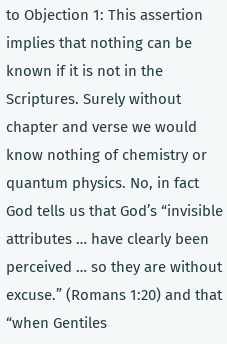to Objection 1: This assertion implies that nothing can be known if it is not in the Scriptures. Surely without chapter and verse we would know nothing of chemistry or quantum physics. No, in fact God tells us that God’s “invisible attributes … have clearly been perceived … so they are without excuse.” (Romans 1:20) and that “when Gentiles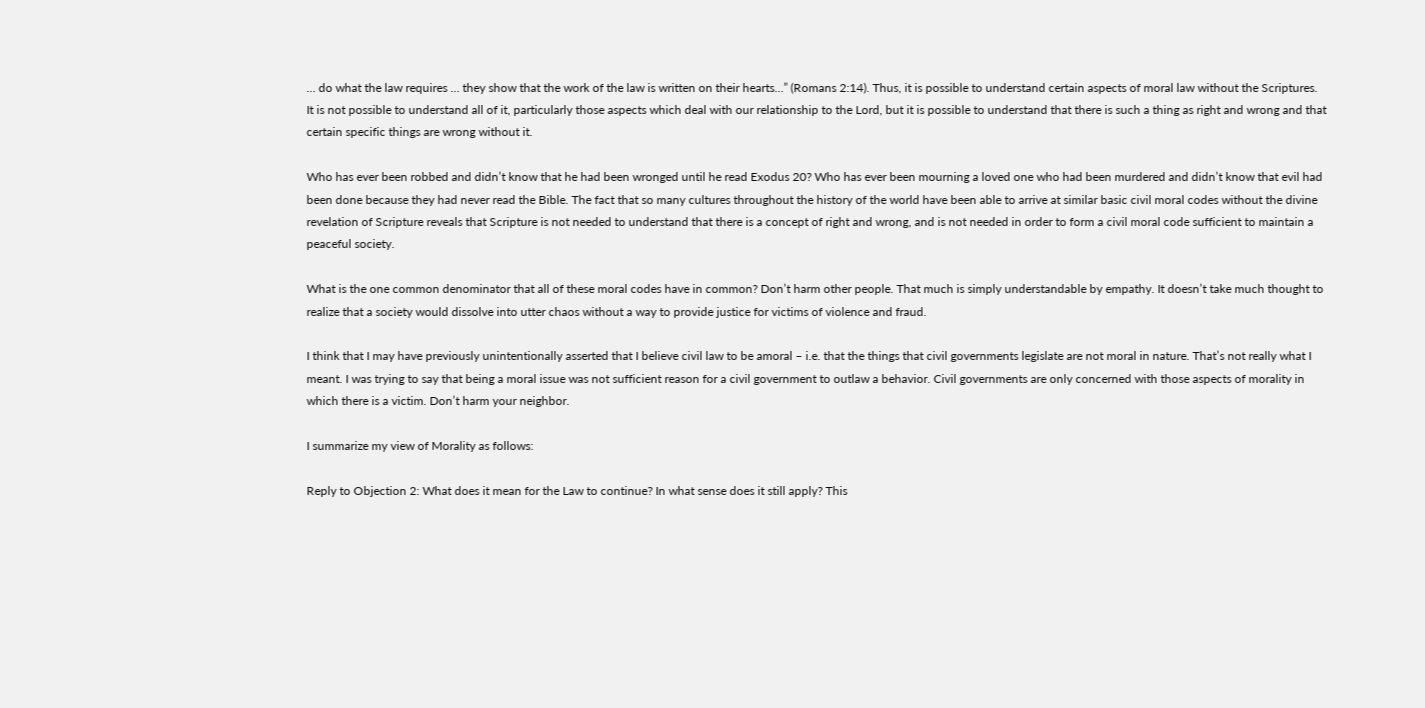… do what the law requires … they show that the work of the law is written on their hearts…” (Romans 2:14). Thus, it is possible to understand certain aspects of moral law without the Scriptures. It is not possible to understand all of it, particularly those aspects which deal with our relationship to the Lord, but it is possible to understand that there is such a thing as right and wrong and that certain specific things are wrong without it.

Who has ever been robbed and didn’t know that he had been wronged until he read Exodus 20? Who has ever been mourning a loved one who had been murdered and didn’t know that evil had been done because they had never read the Bible. The fact that so many cultures throughout the history of the world have been able to arrive at similar basic civil moral codes without the divine revelation of Scripture reveals that Scripture is not needed to understand that there is a concept of right and wrong, and is not needed in order to form a civil moral code sufficient to maintain a peaceful society.

What is the one common denominator that all of these moral codes have in common? Don’t harm other people. That much is simply understandable by empathy. It doesn’t take much thought to realize that a society would dissolve into utter chaos without a way to provide justice for victims of violence and fraud.

I think that I may have previously unintentionally asserted that I believe civil law to be amoral – i.e. that the things that civil governments legislate are not moral in nature. That’s not really what I meant. I was trying to say that being a moral issue was not sufficient reason for a civil government to outlaw a behavior. Civil governments are only concerned with those aspects of morality in which there is a victim. Don’t harm your neighbor.

I summarize my view of Morality as follows:

Reply to Objection 2: What does it mean for the Law to continue? In what sense does it still apply? This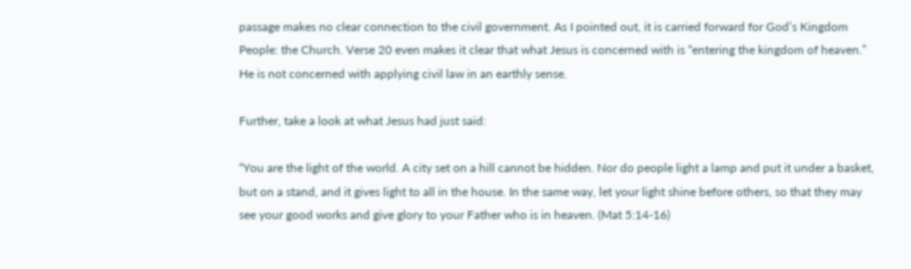passage makes no clear connection to the civil government. As I pointed out, it is carried forward for God’s Kingdom People: the Church. Verse 20 even makes it clear that what Jesus is concerned with is “entering the kingdom of heaven.” He is not concerned with applying civil law in an earthly sense.

Further, take a look at what Jesus had just said:

“You are the light of the world. A city set on a hill cannot be hidden. Nor do people light a lamp and put it under a basket, but on a stand, and it gives light to all in the house. In the same way, let your light shine before others, so that they may see your good works and give glory to your Father who is in heaven. (Mat 5:14-16)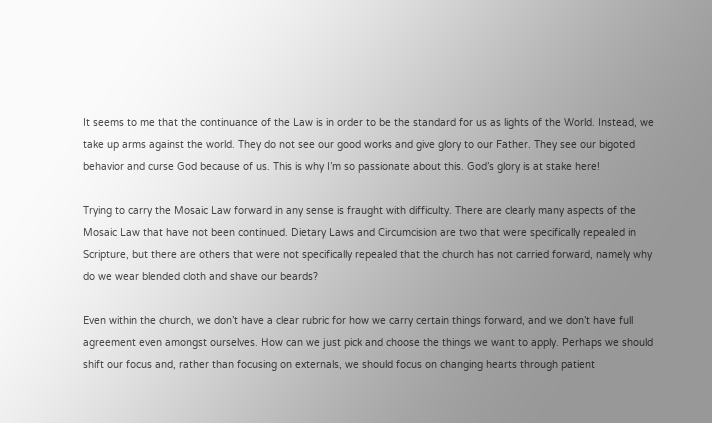It seems to me that the continuance of the Law is in order to be the standard for us as lights of the World. Instead, we take up arms against the world. They do not see our good works and give glory to our Father. They see our bigoted behavior and curse God because of us. This is why I’m so passionate about this. God’s glory is at stake here!

Trying to carry the Mosaic Law forward in any sense is fraught with difficulty. There are clearly many aspects of the Mosaic Law that have not been continued. Dietary Laws and Circumcision are two that were specifically repealed in Scripture, but there are others that were not specifically repealed that the church has not carried forward, namely why do we wear blended cloth and shave our beards?

Even within the church, we don’t have a clear rubric for how we carry certain things forward, and we don’t have full agreement even amongst ourselves. How can we just pick and choose the things we want to apply. Perhaps we should shift our focus and, rather than focusing on externals, we should focus on changing hearts through patient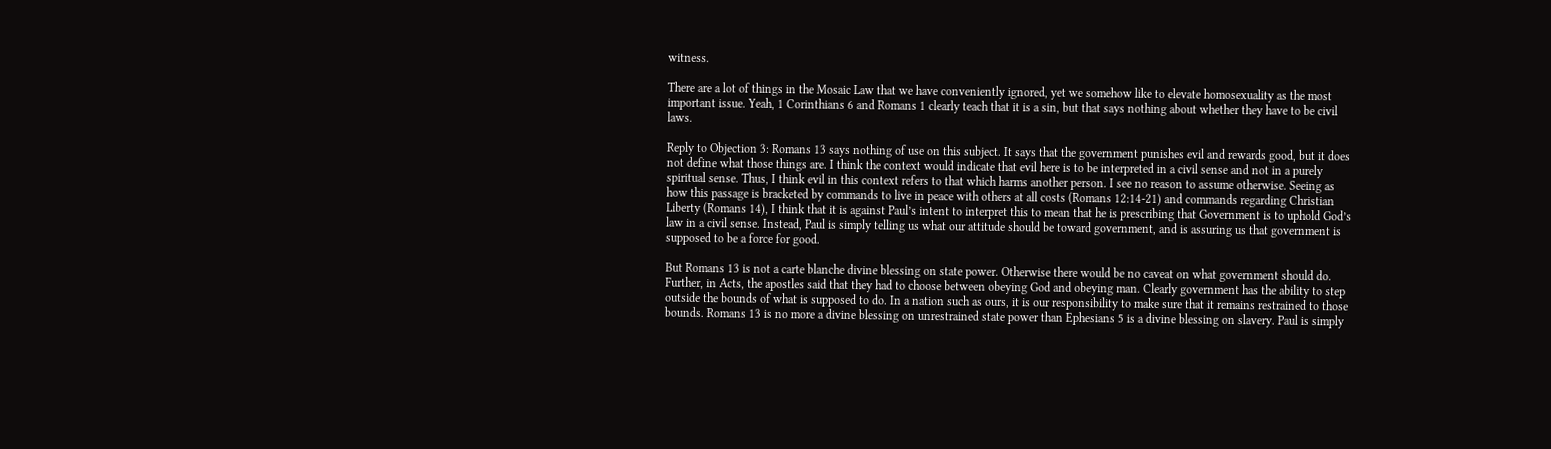witness.

There are a lot of things in the Mosaic Law that we have conveniently ignored, yet we somehow like to elevate homosexuality as the most important issue. Yeah, 1 Corinthians 6 and Romans 1 clearly teach that it is a sin, but that says nothing about whether they have to be civil laws.

Reply to Objection 3: Romans 13 says nothing of use on this subject. It says that the government punishes evil and rewards good, but it does not define what those things are. I think the context would indicate that evil here is to be interpreted in a civil sense and not in a purely spiritual sense. Thus, I think evil in this context refers to that which harms another person. I see no reason to assume otherwise. Seeing as how this passage is bracketed by commands to live in peace with others at all costs (Romans 12:14-21) and commands regarding Christian Liberty (Romans 14), I think that it is against Paul’s intent to interpret this to mean that he is prescribing that Government is to uphold God’s law in a civil sense. Instead, Paul is simply telling us what our attitude should be toward government, and is assuring us that government is supposed to be a force for good.

But Romans 13 is not a carte blanche divine blessing on state power. Otherwise there would be no caveat on what government should do. Further, in Acts, the apostles said that they had to choose between obeying God and obeying man. Clearly government has the ability to step outside the bounds of what is supposed to do. In a nation such as ours, it is our responsibility to make sure that it remains restrained to those bounds. Romans 13 is no more a divine blessing on unrestrained state power than Ephesians 5 is a divine blessing on slavery. Paul is simply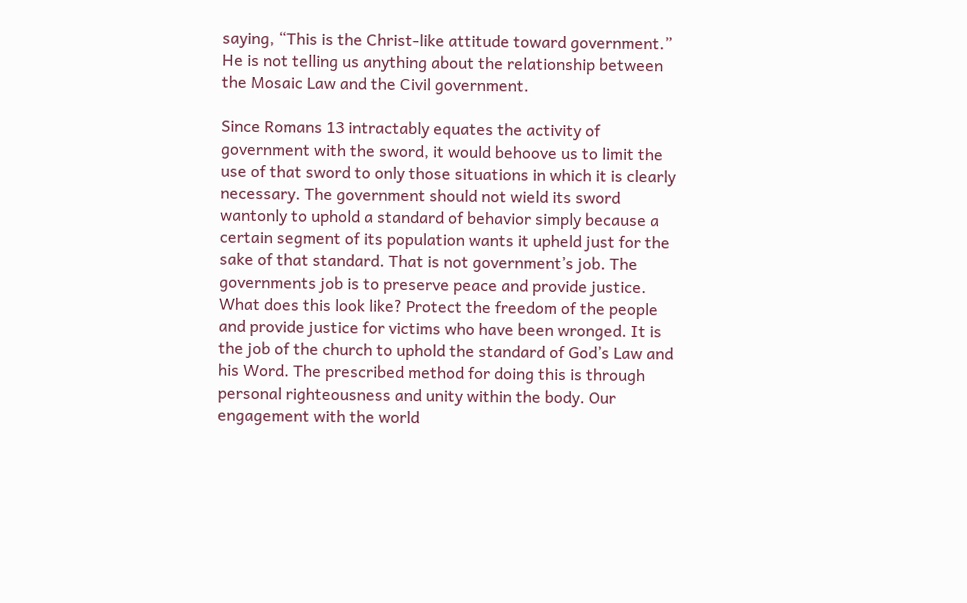saying, “This is the Christ-like attitude toward government.” He is not telling us anything about the relationship between the Mosaic Law and the Civil government.

Since Romans 13 intractably equates the activity of government with the sword, it would behoove us to limit the use of that sword to only those situations in which it is clearly necessary. The government should not wield its sword wantonly to uphold a standard of behavior simply because a certain segment of its population wants it upheld just for the sake of that standard. That is not government’s job. The governments job is to preserve peace and provide justice. What does this look like? Protect the freedom of the people and provide justice for victims who have been wronged. It is the job of the church to uphold the standard of God’s Law and his Word. The prescribed method for doing this is through personal righteousness and unity within the body. Our engagement with the world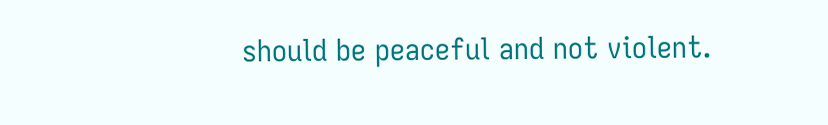should be peaceful and not violent.